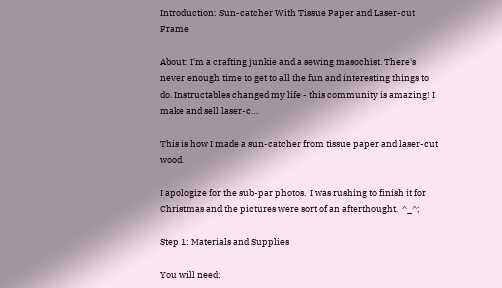Introduction: Sun-catcher With Tissue Paper and Laser-cut Frame

About: I'm a crafting junkie and a sewing masochist. There's never enough time to get to all the fun and interesting things to do. Instructables changed my life - this community is amazing! I make and sell laser-c…

This is how I made a sun-catcher from tissue paper and laser-cut wood.

I apologize for the sub-par photos.  I was rushing to finish it for Christmas and the pictures were sort of an afterthought.  ^_^;

Step 1: Materials and Supplies

You will need: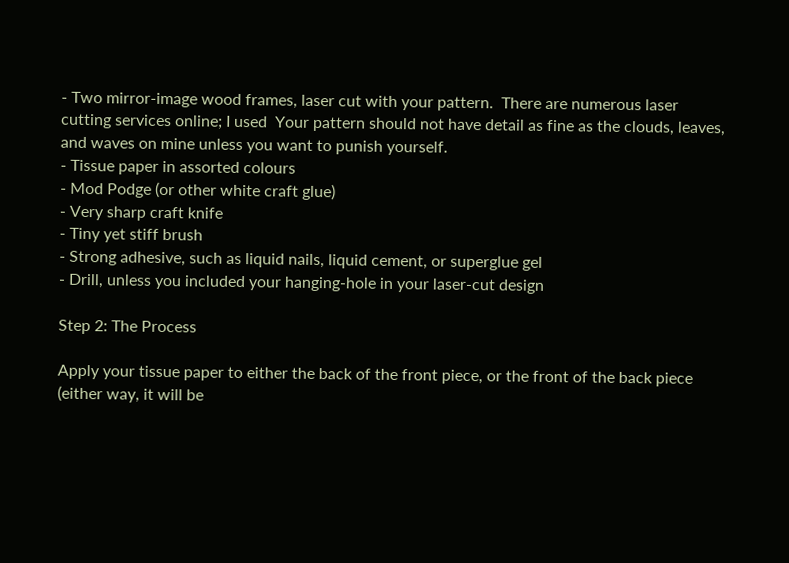- Two mirror-image wood frames, laser cut with your pattern.  There are numerous laser cutting services online; I used  Your pattern should not have detail as fine as the clouds, leaves, and waves on mine unless you want to punish yourself.
- Tissue paper in assorted colours
- Mod Podge (or other white craft glue)
- Very sharp craft knife
- Tiny yet stiff brush
- Strong adhesive, such as liquid nails, liquid cement, or superglue gel
- Drill, unless you included your hanging-hole in your laser-cut design

Step 2: The Process

Apply your tissue paper to either the back of the front piece, or the front of the back piece (either way, it will be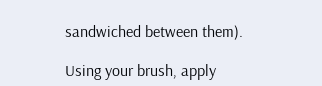sandwiched between them).

Using your brush, apply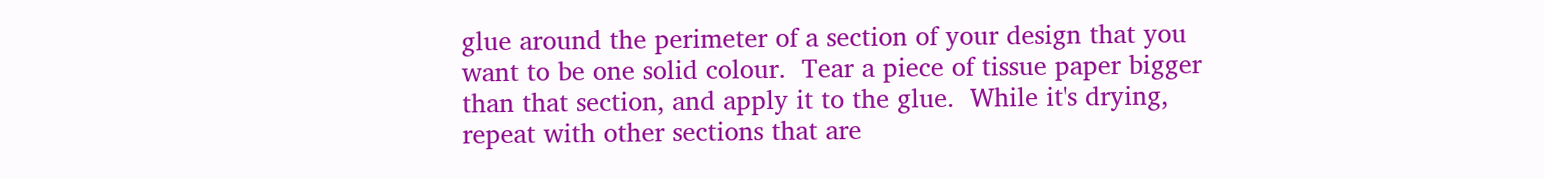glue around the perimeter of a section of your design that you want to be one solid colour.  Tear a piece of tissue paper bigger than that section, and apply it to the glue.  While it's drying, repeat with other sections that are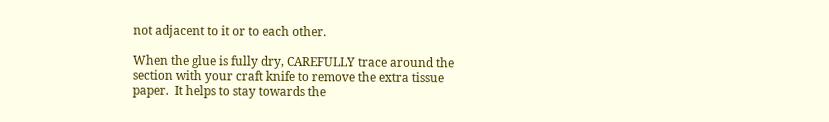not adjacent to it or to each other.

When the glue is fully dry, CAREFULLY trace around the section with your craft knife to remove the extra tissue paper.  It helps to stay towards the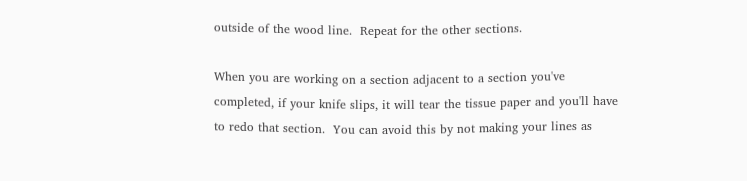outside of the wood line.  Repeat for the other sections.

When you are working on a section adjacent to a section you've completed, if your knife slips, it will tear the tissue paper and you'll have to redo that section.  You can avoid this by not making your lines as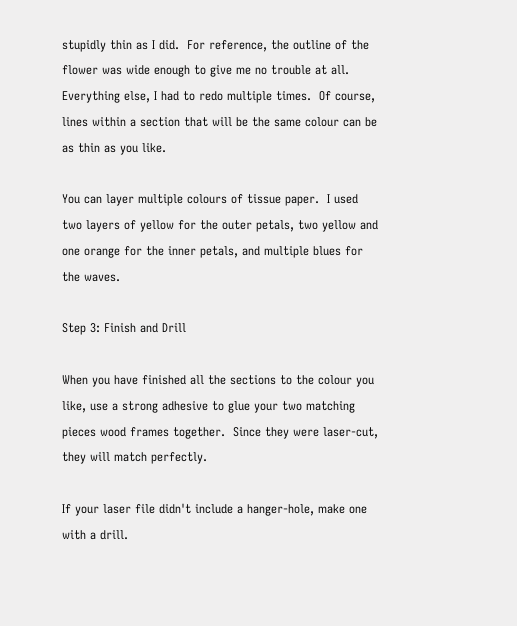stupidly thin as I did.  For reference, the outline of the flower was wide enough to give me no trouble at all.  Everything else, I had to redo multiple times.  Of course, lines within a section that will be the same colour can be as thin as you like.

You can layer multiple colours of tissue paper.  I used two layers of yellow for the outer petals, two yellow and one orange for the inner petals, and multiple blues for the waves.

Step 3: Finish and Drill

When you have finished all the sections to the colour you like, use a strong adhesive to glue your two matching pieces wood frames together.  Since they were laser-cut, they will match perfectly.

If your laser file didn't include a hanger-hole, make one with a drill.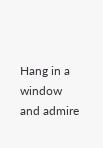Hang in a window and admire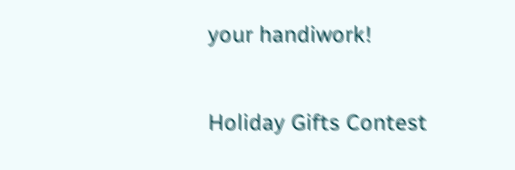your handiwork!

Holiday Gifts Contest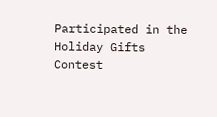Participated in the
Holiday Gifts Contest